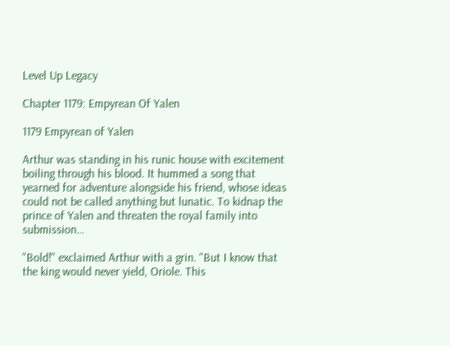Level Up Legacy

Chapter 1179: Empyrean Of Yalen

1179 Empyrean of Yalen

Arthur was standing in his runic house with excitement boiling through his blood. It hummed a song that yearned for adventure alongside his friend, whose ideas could not be called anything but lunatic. To kidnap the prince of Yalen and threaten the royal family into submission…

"Bold!" exclaimed Arthur with a grin. "But I know that the king would never yield, Oriole. This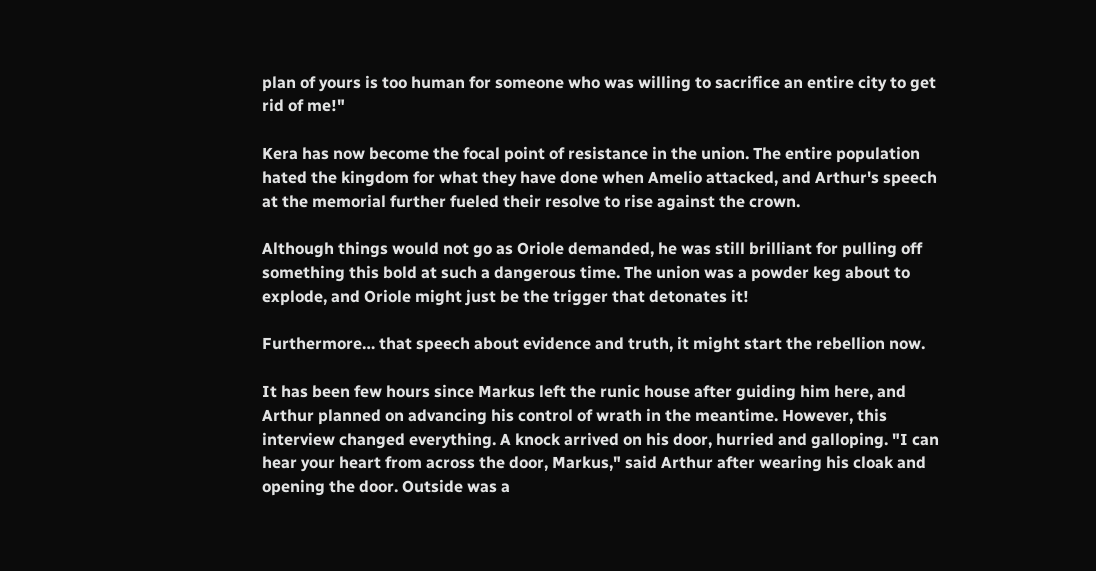plan of yours is too human for someone who was willing to sacrifice an entire city to get rid of me!"

Kera has now become the focal point of resistance in the union. The entire population hated the kingdom for what they have done when Amelio attacked, and Arthur's speech at the memorial further fueled their resolve to rise against the crown.

Although things would not go as Oriole demanded, he was still brilliant for pulling off something this bold at such a dangerous time. The union was a powder keg about to explode, and Oriole might just be the trigger that detonates it!

Furthermore… that speech about evidence and truth, it might start the rebellion now.

It has been few hours since Markus left the runic house after guiding him here, and Arthur planned on advancing his control of wrath in the meantime. However, this interview changed everything. A knock arrived on his door, hurried and galloping. "I can hear your heart from across the door, Markus," said Arthur after wearing his cloak and opening the door. Outside was a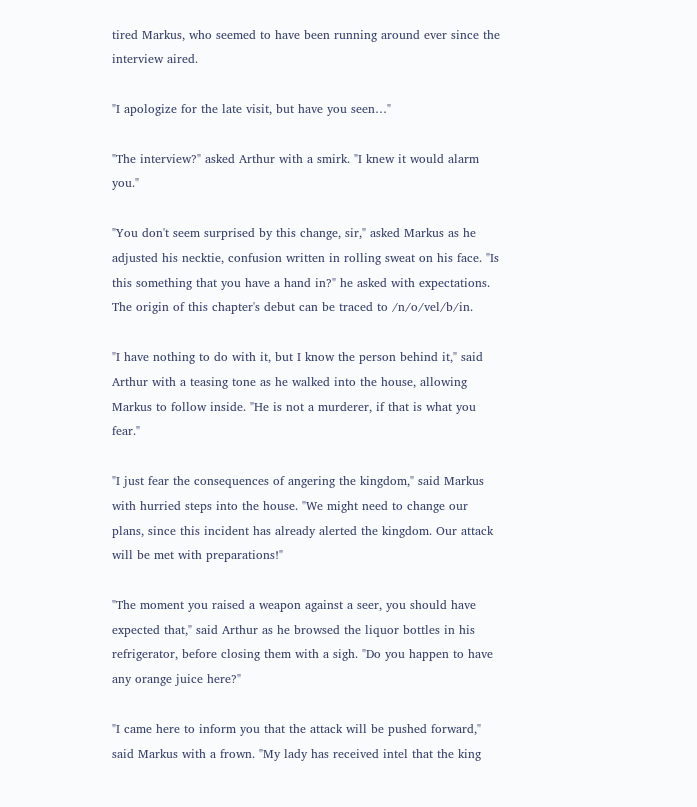tired Markus, who seemed to have been running around ever since the interview aired.

"I apologize for the late visit, but have you seen…"

"The interview?" asked Arthur with a smirk. "I knew it would alarm you."

"You don't seem surprised by this change, sir," asked Markus as he adjusted his necktie, confusion written in rolling sweat on his face. "Is this something that you have a hand in?" he asked with expectations. The origin of this chapter's debut can be traced to /n/o/vel/b/in.

"I have nothing to do with it, but I know the person behind it," said Arthur with a teasing tone as he walked into the house, allowing Markus to follow inside. "He is not a murderer, if that is what you fear."

"I just fear the consequences of angering the kingdom," said Markus with hurried steps into the house. "We might need to change our plans, since this incident has already alerted the kingdom. Our attack will be met with preparations!"

"The moment you raised a weapon against a seer, you should have expected that," said Arthur as he browsed the liquor bottles in his refrigerator, before closing them with a sigh. "Do you happen to have any orange juice here?"

"I came here to inform you that the attack will be pushed forward," said Markus with a frown. "My lady has received intel that the king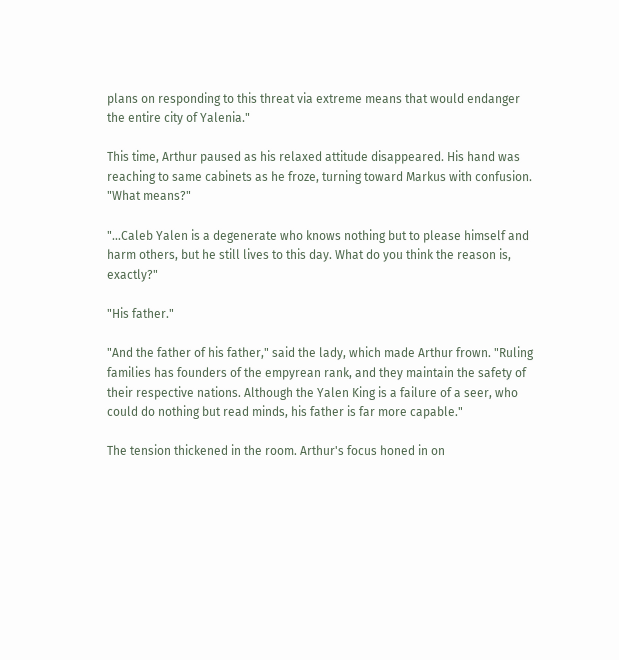plans on responding to this threat via extreme means that would endanger the entire city of Yalenia."

This time, Arthur paused as his relaxed attitude disappeared. His hand was reaching to same cabinets as he froze, turning toward Markus with confusion. "What means?"

"…Caleb Yalen is a degenerate who knows nothing but to please himself and harm others, but he still lives to this day. What do you think the reason is, exactly?"

"His father."

"And the father of his father," said the lady, which made Arthur frown. "Ruling families has founders of the empyrean rank, and they maintain the safety of their respective nations. Although the Yalen King is a failure of a seer, who could do nothing but read minds, his father is far more capable."

The tension thickened in the room. Arthur's focus honed in on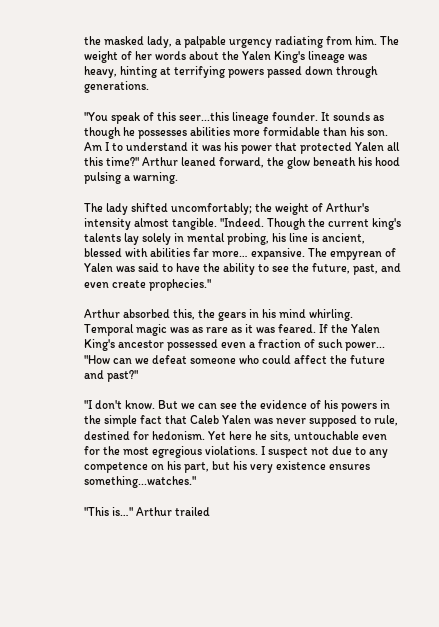the masked lady, a palpable urgency radiating from him. The weight of her words about the Yalen King's lineage was heavy, hinting at terrifying powers passed down through generations.

"You speak of this seer...this lineage founder. It sounds as though he possesses abilities more formidable than his son. Am I to understand it was his power that protected Yalen all this time?" Arthur leaned forward, the glow beneath his hood pulsing a warning.

The lady shifted uncomfortably; the weight of Arthur's intensity almost tangible. "Indeed. Though the current king's talents lay solely in mental probing, his line is ancient, blessed with abilities far more… expansive. The empyrean of Yalen was said to have the ability to see the future, past, and even create prophecies."

Arthur absorbed this, the gears in his mind whirling. Temporal magic was as rare as it was feared. If the Yalen King's ancestor possessed even a fraction of such power... "How can we defeat someone who could affect the future and past?"

"I don't know. But we can see the evidence of his powers in the simple fact that Caleb Yalen was never supposed to rule, destined for hedonism. Yet here he sits, untouchable even for the most egregious violations. I suspect not due to any competence on his part, but his very existence ensures something...watches."

"This is…" Arthur trailed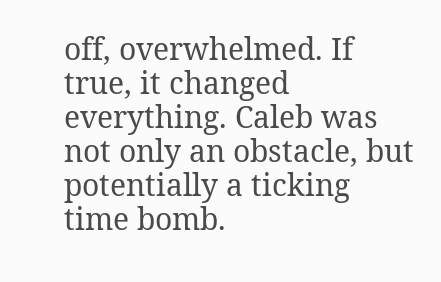off, overwhelmed. If true, it changed everything. Caleb was not only an obstacle, but potentially a ticking time bomb.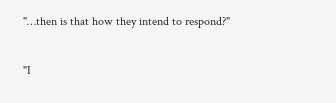"…then is that how they intend to respond?"

"I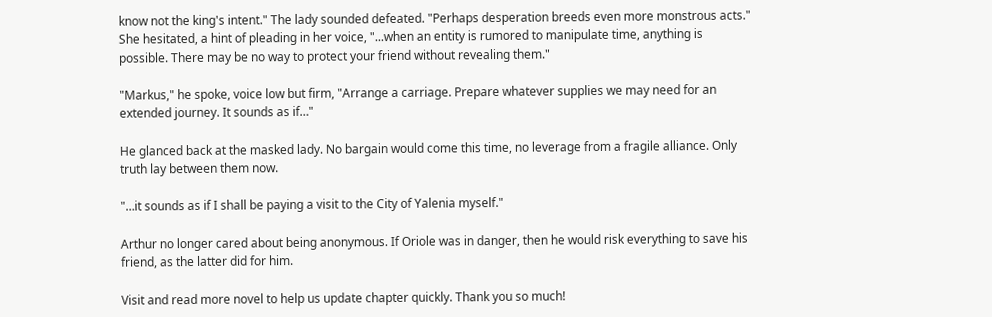know not the king's intent." The lady sounded defeated. "Perhaps desperation breeds even more monstrous acts." She hesitated, a hint of pleading in her voice, "...when an entity is rumored to manipulate time, anything is possible. There may be no way to protect your friend without revealing them."

"Markus," he spoke, voice low but firm, "Arrange a carriage. Prepare whatever supplies we may need for an extended journey. It sounds as if…"

He glanced back at the masked lady. No bargain would come this time, no leverage from a fragile alliance. Only truth lay between them now.

"…it sounds as if I shall be paying a visit to the City of Yalenia myself."

Arthur no longer cared about being anonymous. If Oriole was in danger, then he would risk everything to save his friend, as the latter did for him.

Visit and read more novel to help us update chapter quickly. Thank you so much!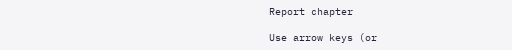Report chapter

Use arrow keys (or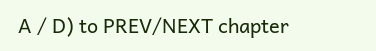A / D) to PREV/NEXT chapter